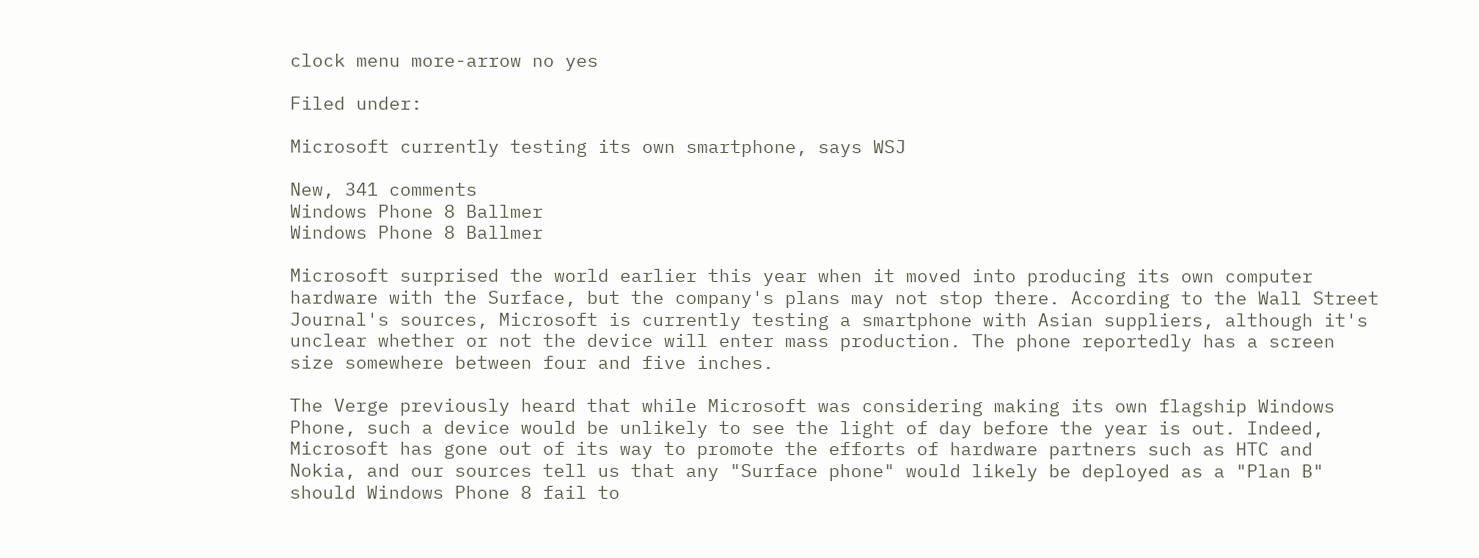clock menu more-arrow no yes

Filed under:

Microsoft currently testing its own smartphone, says WSJ

New, 341 comments
Windows Phone 8 Ballmer
Windows Phone 8 Ballmer

Microsoft surprised the world earlier this year when it moved into producing its own computer hardware with the Surface, but the company's plans may not stop there. According to the Wall Street Journal's sources, Microsoft is currently testing a smartphone with Asian suppliers, although it's unclear whether or not the device will enter mass production. The phone reportedly has a screen size somewhere between four and five inches.

The Verge previously heard that while Microsoft was considering making its own flagship Windows Phone, such a device would be unlikely to see the light of day before the year is out. Indeed, Microsoft has gone out of its way to promote the efforts of hardware partners such as HTC and Nokia, and our sources tell us that any "Surface phone" would likely be deployed as a "Plan B" should Windows Phone 8 fail to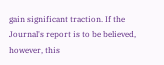gain significant traction. If the Journal's report is to be believed, however, this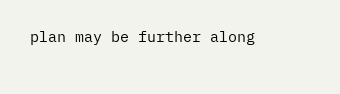plan may be further along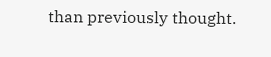than previously thought.